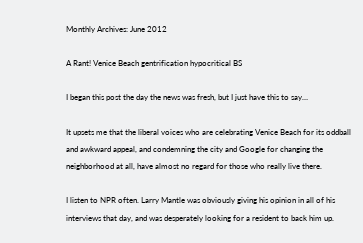Monthly Archives: June 2012

A Rant! Venice Beach gentrification hypocritical BS

I began this post the day the news was fresh, but I just have this to say…

It upsets me that the liberal voices who are celebrating Venice Beach for its oddball and awkward appeal, and condemning the city and Google for changing the neighborhood at all, have almost no regard for those who really live there.

I listen to NPR often. Larry Mantle was obviously giving his opinion in all of his interviews that day, and was desperately looking for a resident to back him up.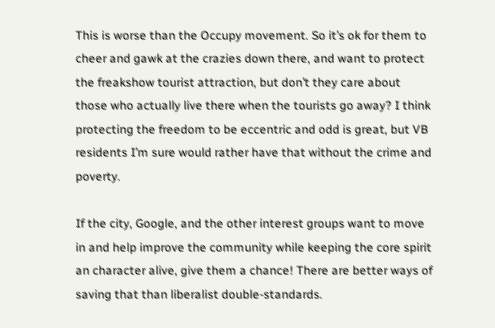This is worse than the Occupy movement. So it’s ok for them to cheer and gawk at the crazies down there, and want to protect the freakshow tourist attraction, but don’t they care about those who actually live there when the tourists go away? I think protecting the freedom to be eccentric and odd is great, but VB residents I’m sure would rather have that without the crime and poverty.

If the city, Google, and the other interest groups want to move in and help improve the community while keeping the core spirit an character alive, give them a chance! There are better ways of saving that than liberalist double-standards.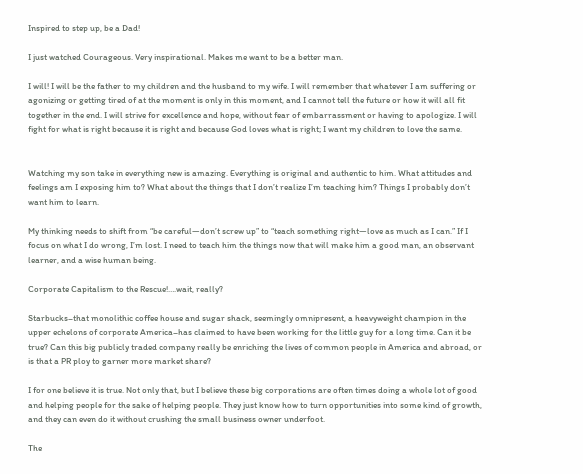Inspired to step up, be a Dad!

I just watched Courageous. Very inspirational. Makes me want to be a better man.

I will! I will be the father to my children and the husband to my wife. I will remember that whatever I am suffering or agonizing or getting tired of at the moment is only in this moment, and I cannot tell the future or how it will all fit together in the end. I will strive for excellence and hope, without fear of embarrassment or having to apologize. I will fight for what is right because it is right and because God loves what is right; I want my children to love the same.


Watching my son take in everything new is amazing. Everything is original and authentic to him. What attitudes and feelings am I exposing him to? What about the things that I don’t realize I’m teaching him? Things I probably don’t want him to learn.

My thinking needs to shift from “be careful—don’t screw up” to “teach something right—love as much as I can.” If I focus on what I do wrong, I’m lost. I need to teach him the things now that will make him a good man, an observant learner, and a wise human being.

Corporate Capitalism to the Rescue!….wait, really?

Starbucks–that monolithic coffee house and sugar shack, seemingly omnipresent, a heavyweight champion in the upper echelons of corporate America–has claimed to have been working for the little guy for a long time. Can it be true? Can this big publicly traded company really be enriching the lives of common people in America and abroad, or is that a PR ploy to garner more market share?

I for one believe it is true. Not only that, but I believe these big corporations are often times doing a whole lot of good and helping people for the sake of helping people. They just know how to turn opportunities into some kind of growth, and they can even do it without crushing the small business owner underfoot.

The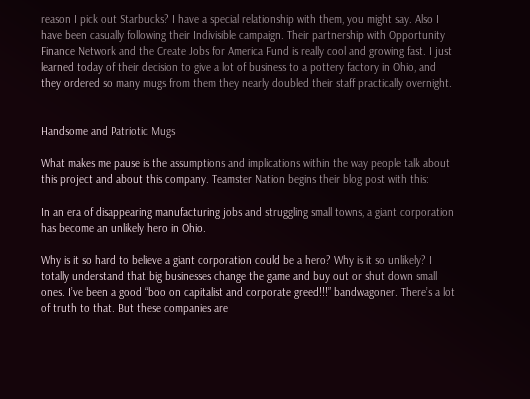reason I pick out Starbucks? I have a special relationship with them, you might say. Also I have been casually following their Indivisible campaign. Their partnership with Opportunity Finance Network and the Create Jobs for America Fund is really cool and growing fast. I just learned today of their decision to give a lot of business to a pottery factory in Ohio, and they ordered so many mugs from them they nearly doubled their staff practically overnight.


Handsome and Patriotic Mugs

What makes me pause is the assumptions and implications within the way people talk about this project and about this company. Teamster Nation begins their blog post with this:

In an era of disappearing manufacturing jobs and struggling small towns, a giant corporation has become an unlikely hero in Ohio.

Why is it so hard to believe a giant corporation could be a hero? Why is it so unlikely? I totally understand that big businesses change the game and buy out or shut down small ones. I’ve been a good “boo on capitalist and corporate greed!!!” bandwagoner. There’s a lot of truth to that. But these companies are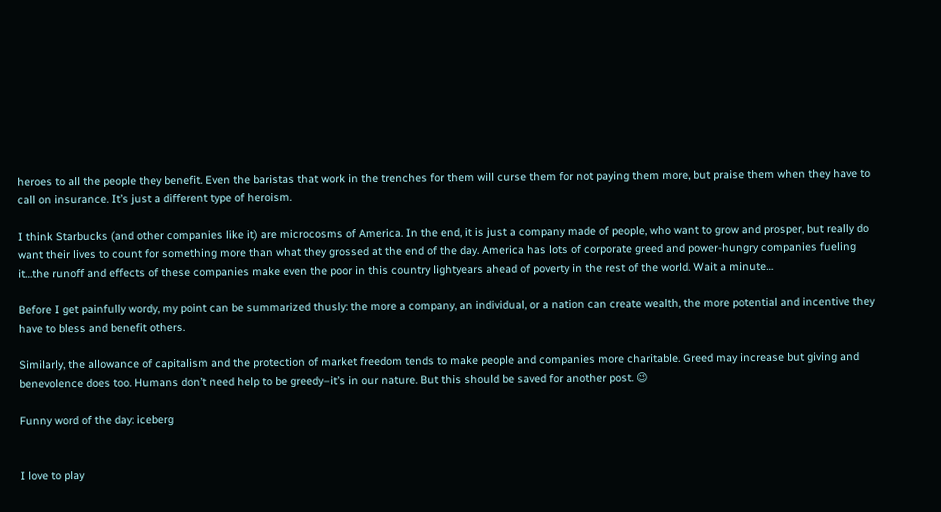heroes to all the people they benefit. Even the baristas that work in the trenches for them will curse them for not paying them more, but praise them when they have to call on insurance. It’s just a different type of heroism.

I think Starbucks (and other companies like it) are microcosms of America. In the end, it is just a company made of people, who want to grow and prosper, but really do want their lives to count for something more than what they grossed at the end of the day. America has lots of corporate greed and power-hungry companies fueling it…the runoff and effects of these companies make even the poor in this country lightyears ahead of poverty in the rest of the world. Wait a minute…

Before I get painfully wordy, my point can be summarized thusly: the more a company, an individual, or a nation can create wealth, the more potential and incentive they have to bless and benefit others.

Similarly, the allowance of capitalism and the protection of market freedom tends to make people and companies more charitable. Greed may increase but giving and benevolence does too. Humans don’t need help to be greedy–it’s in our nature. But this should be saved for another post. 😉

Funny word of the day: iceberg


I love to play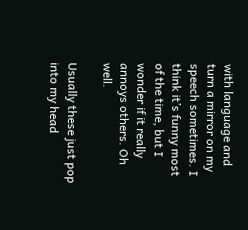with language and turn a mirror on my speech sometimes. I think it’s funny most of the time, but I wonder if it really annoys others. Oh well.

Usually these just pop into my head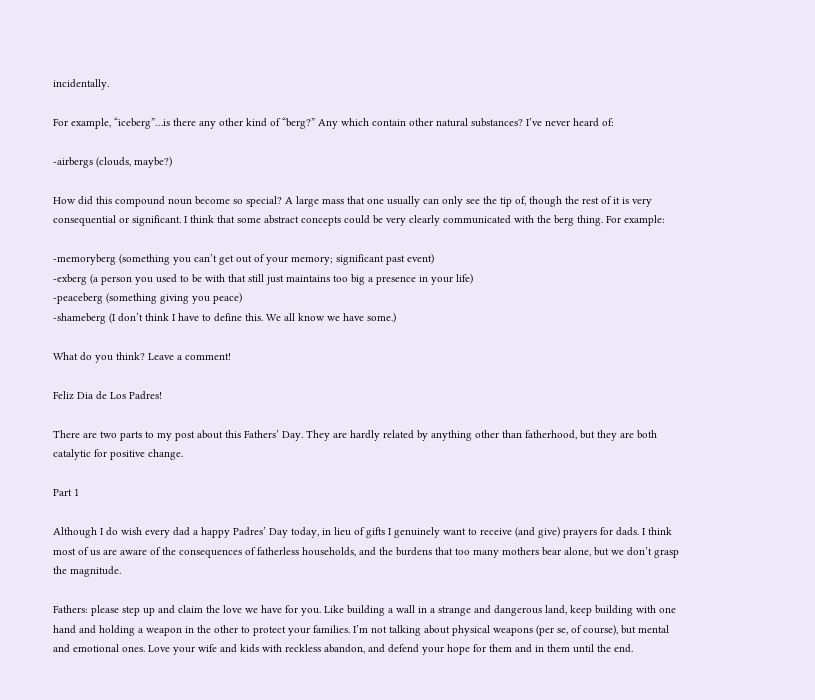incidentally.

For example, “iceberg”…is there any other kind of “berg?” Any which contain other natural substances? I’ve never heard of:

-airbergs (clouds, maybe?)

How did this compound noun become so special? A large mass that one usually can only see the tip of, though the rest of it is very consequential or significant. I think that some abstract concepts could be very clearly communicated with the berg thing. For example:

-memoryberg (something you can’t get out of your memory; significant past event)
-exberg (a person you used to be with that still just maintains too big a presence in your life)
-peaceberg (something giving you peace)
-shameberg (I don’t think I have to define this. We all know we have some.)

What do you think? Leave a comment!

Feliz Dia de Los Padres!

There are two parts to my post about this Fathers’ Day. They are hardly related by anything other than fatherhood, but they are both catalytic for positive change.

Part 1

Although I do wish every dad a happy Padres’ Day today, in lieu of gifts I genuinely want to receive (and give) prayers for dads. I think most of us are aware of the consequences of fatherless households, and the burdens that too many mothers bear alone, but we don’t grasp the magnitude.

Fathers: please step up and claim the love we have for you. Like building a wall in a strange and dangerous land, keep building with one hand and holding a weapon in the other to protect your families. I’m not talking about physical weapons (per se, of course), but mental and emotional ones. Love your wife and kids with reckless abandon, and defend your hope for them and in them until the end.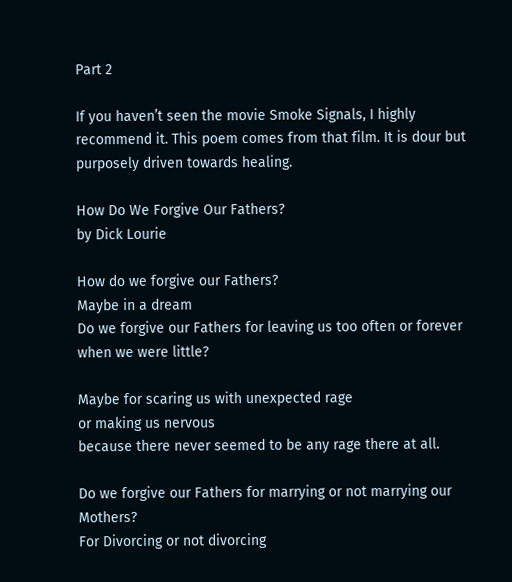Part 2

If you haven’t seen the movie Smoke Signals, I highly recommend it. This poem comes from that film. It is dour but purposely driven towards healing.

How Do We Forgive Our Fathers?
by Dick Lourie

How do we forgive our Fathers?
Maybe in a dream
Do we forgive our Fathers for leaving us too often or forever
when we were little?

Maybe for scaring us with unexpected rage
or making us nervous
because there never seemed to be any rage there at all.

Do we forgive our Fathers for marrying or not marrying our Mothers?
For Divorcing or not divorcing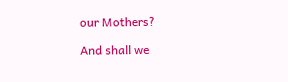our Mothers?

And shall we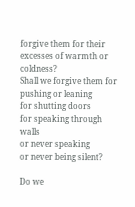forgive them for their excesses of warmth or coldness?
Shall we forgive them for pushing or leaning
for shutting doors
for speaking through walls
or never speaking
or never being silent?

Do we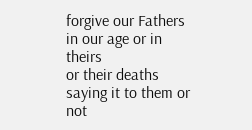forgive our Fathers in our age or in theirs
or their deaths
saying it to them or not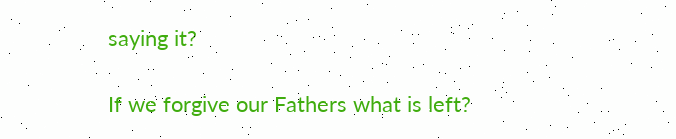saying it?

If we forgive our Fathers what is left?